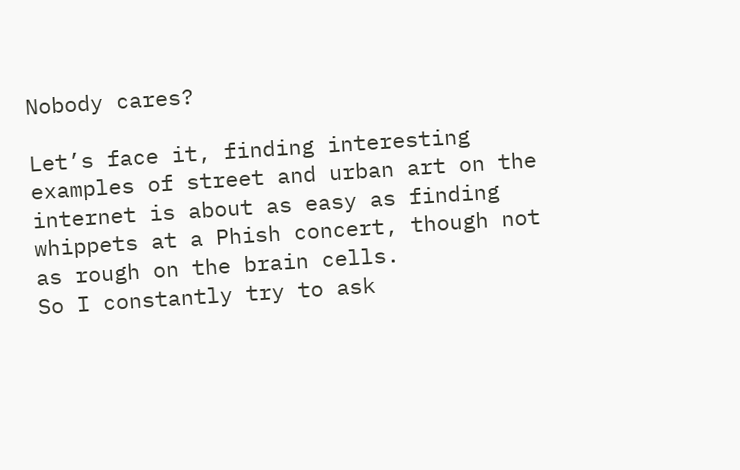Nobody cares?

Let’s face it, finding interesting examples of street and urban art on the internet is about as easy as finding whippets at a Phish concert, though not as rough on the brain cells.
So I constantly try to ask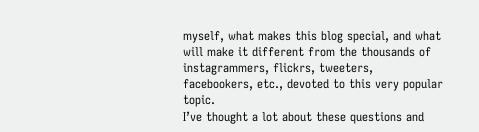myself, what makes this blog special, and what will make it different from the thousands of instagrammers, flickrs, tweeters, facebookers, etc., devoted to this very popular topic.
I’ve thought a lot about these questions and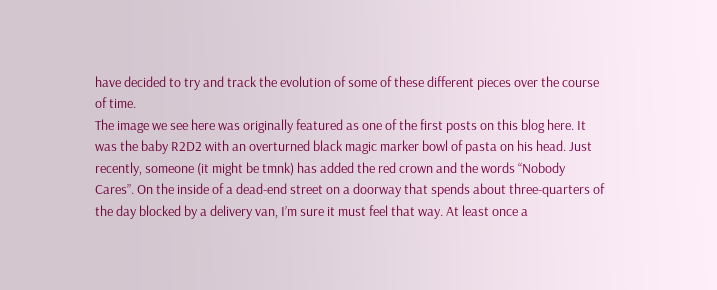have decided to try and track the evolution of some of these different pieces over the course of time.
The image we see here was originally featured as one of the first posts on this blog here. It was the baby R2D2 with an overturned black magic marker bowl of pasta on his head. Just recently, someone (it might be tmnk) has added the red crown and the words “Nobody Cares”. On the inside of a dead-end street on a doorway that spends about three-quarters of the day blocked by a delivery van, I’m sure it must feel that way. At least once a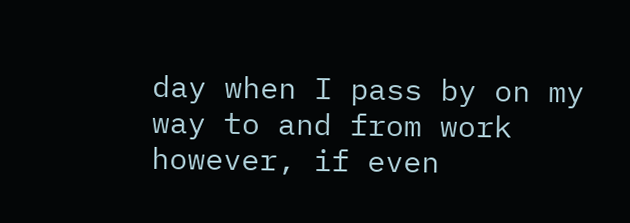day when I pass by on my way to and from work however, if even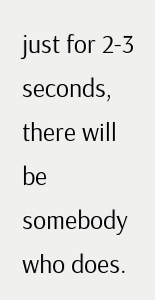just for 2-3 seconds, there will be somebody who does.